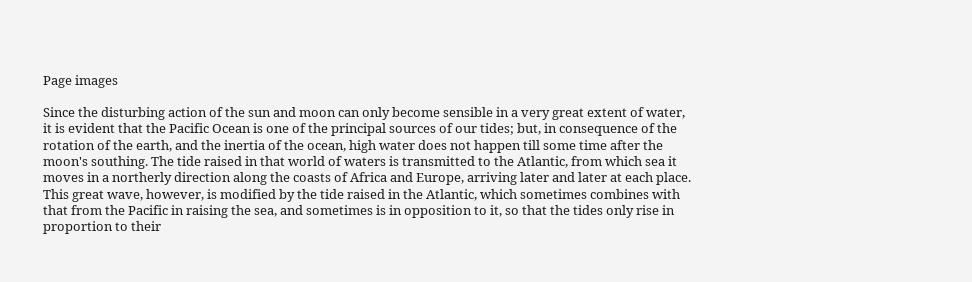Page images

Since the disturbing action of the sun and moon can only become sensible in a very great extent of water, it is evident that the Pacific Ocean is one of the principal sources of our tides; but, in consequence of the rotation of the earth, and the inertia of the ocean, high water does not happen till some time after the moon's southing. The tide raised in that world of waters is transmitted to the Atlantic, from which sea it moves in a northerly direction along the coasts of Africa and Europe, arriving later and later at each place. This great wave, however, is modified by the tide raised in the Atlantic, which sometimes combines with that from the Pacific in raising the sea, and sometimes is in opposition to it, so that the tides only rise in proportion to their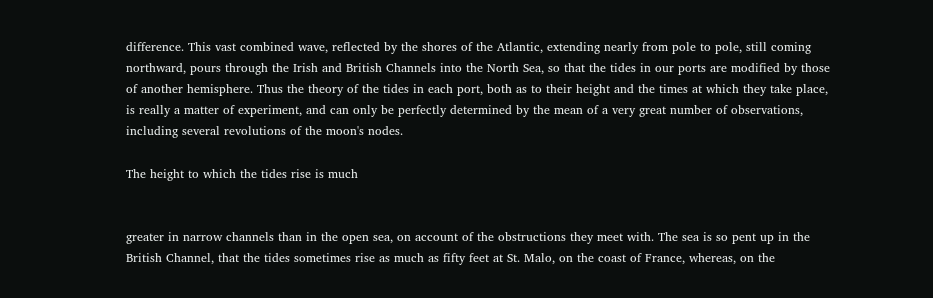difference. This vast combined wave, reflected by the shores of the Atlantic, extending nearly from pole to pole, still coming northward, pours through the Irish and British Channels into the North Sea, so that the tides in our ports are modified by those of another hemisphere. Thus the theory of the tides in each port, both as to their height and the times at which they take place, is really a matter of experiment, and can only be perfectly determined by the mean of a very great number of observations, including several revolutions of the moon's nodes.

The height to which the tides rise is much


greater in narrow channels than in the open sea, on account of the obstructions they meet with. The sea is so pent up in the British Channel, that the tides sometimes rise as much as fifty feet at St. Malo, on the coast of France, whereas, on the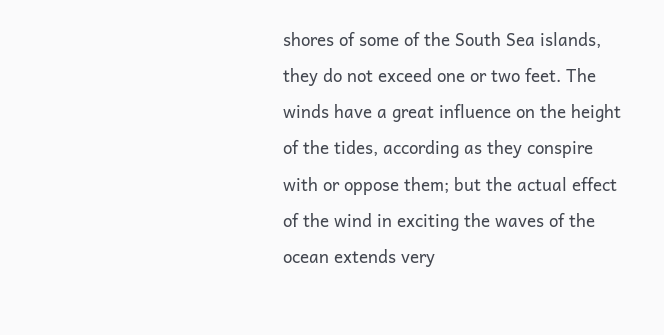shores of some of the South Sea islands, they do not exceed one or two feet. The winds have a great influence on the height of the tides, according as they conspire with or oppose them; but the actual effect of the wind in exciting the waves of the ocean extends very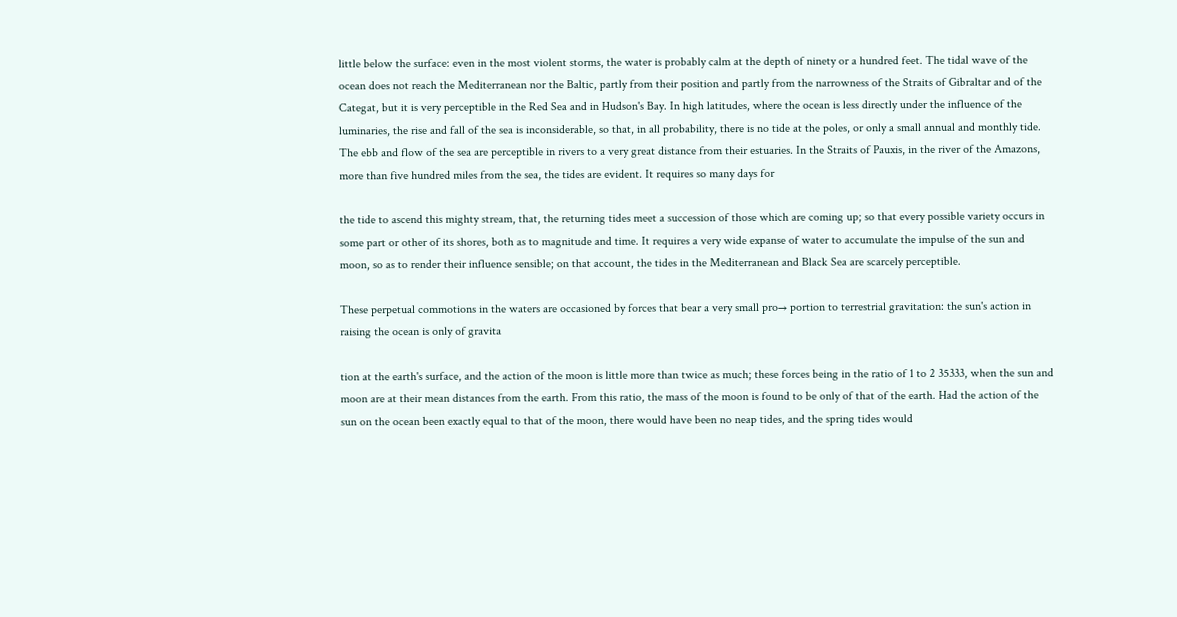little below the surface: even in the most violent storms, the water is probably calm at the depth of ninety or a hundred feet. The tidal wave of the ocean does not reach the Mediterranean nor the Baltic, partly from their position and partly from the narrowness of the Straits of Gibraltar and of the Categat, but it is very perceptible in the Red Sea and in Hudson's Bay. In high latitudes, where the ocean is less directly under the influence of the luminaries, the rise and fall of the sea is inconsiderable, so that, in all probability, there is no tide at the poles, or only a small annual and monthly tide. The ebb and flow of the sea are perceptible in rivers to a very great distance from their estuaries. In the Straits of Pauxis, in the river of the Amazons, more than five hundred miles from the sea, the tides are evident. It requires so many days for

the tide to ascend this mighty stream, that, the returning tides meet a succession of those which are coming up; so that every possible variety occurs in some part or other of its shores, both as to magnitude and time. It requires a very wide expanse of water to accumulate the impulse of the sun and moon, so as to render their influence sensible; on that account, the tides in the Mediterranean and Black Sea are scarcely perceptible.

These perpetual commotions in the waters are occasioned by forces that bear a very small pro→ portion to terrestrial gravitation: the sun's action in raising the ocean is only of gravita

tion at the earth's surface, and the action of the moon is little more than twice as much; these forces being in the ratio of 1 to 2 35333, when the sun and moon are at their mean distances from the earth. From this ratio, the mass of the moon is found to be only of that of the earth. Had the action of the sun on the ocean been exactly equal to that of the moon, there would have been no neap tides, and the spring tides would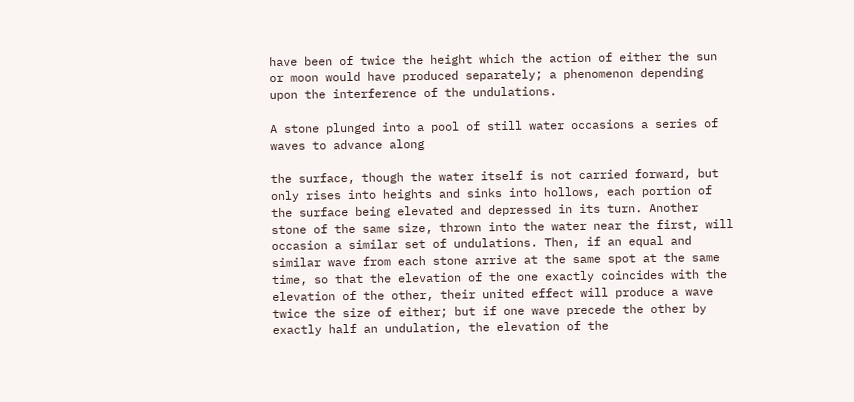have been of twice the height which the action of either the sun or moon would have produced separately; a phenomenon depending upon the interference of the undulations.

A stone plunged into a pool of still water occasions a series of waves to advance along

the surface, though the water itself is not carried forward, but only rises into heights and sinks into hollows, each portion of the surface being elevated and depressed in its turn. Another stone of the same size, thrown into the water near the first, will occasion a similar set of undulations. Then, if an equal and similar wave from each stone arrive at the same spot at the same time, so that the elevation of the one exactly coincides with the elevation of the other, their united effect will produce a wave twice the size of either; but if one wave precede the other by exactly half an undulation, the elevation of the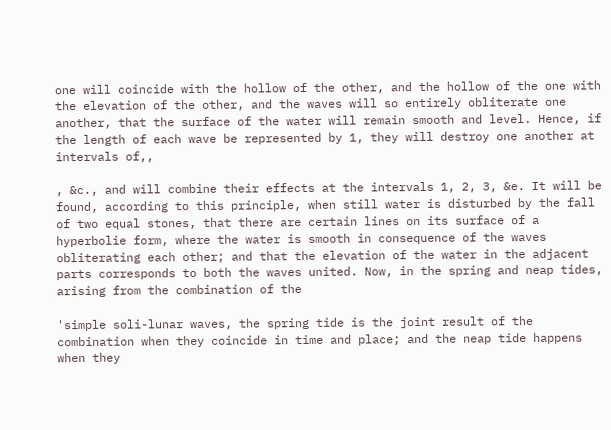one will coincide with the hollow of the other, and the hollow of the one with the elevation of the other, and the waves will so entirely obliterate one another, that the surface of the water will remain smooth and level. Hence, if the length of each wave be represented by 1, they will destroy one another at intervals of,,

, &c., and will combine their effects at the intervals 1, 2, 3, &e. It will be found, according to this principle, when still water is disturbed by the fall of two equal stones, that there are certain lines on its surface of a hyperbolie form, where the water is smooth in consequence of the waves obliterating each other; and that the elevation of the water in the adjacent parts corresponds to both the waves united. Now, in the spring and neap tides, arising from the combination of the

'simple soli-lunar waves, the spring tide is the joint result of the combination when they coincide in time and place; and the neap tide happens when they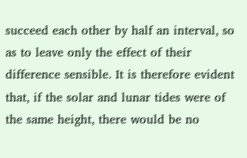succeed each other by half an interval, so as to leave only the effect of their difference sensible. It is therefore evident that, if the solar and lunar tides were of the same height, there would be no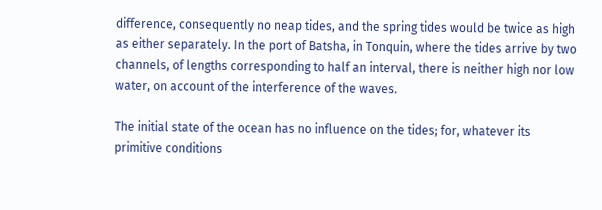difference, consequently no neap tides, and the spring tides would be twice as high as either separately. In the port of Batsha, in Tonquin, where the tides arrive by two channels, of lengths corresponding to half an interval, there is neither high nor low water, on account of the interference of the waves.

The initial state of the ocean has no influence on the tides; for, whatever its primitive conditions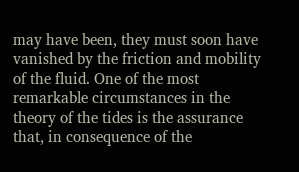may have been, they must soon have vanished by the friction and mobility of the fluid. One of the most remarkable circumstances in the theory of the tides is the assurance that, in consequence of the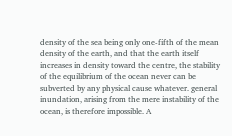density of the sea being only one-fifth of the mean density of the earth, and that the earth itself increases in density toward the centre, the stability of the equilibrium of the ocean never can be subverted by any physical cause whatever. general inundation, arising from the mere instability of the ocean, is therefore impossible. A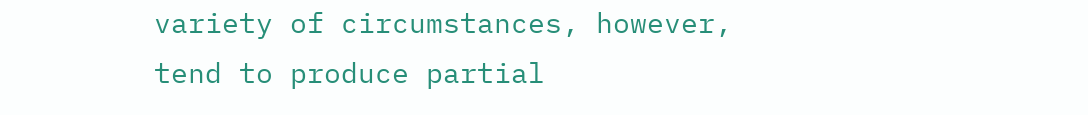variety of circumstances, however, tend to produce partial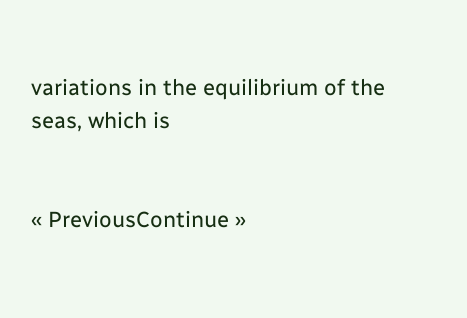variations in the equilibrium of the seas, which is


« PreviousContinue »